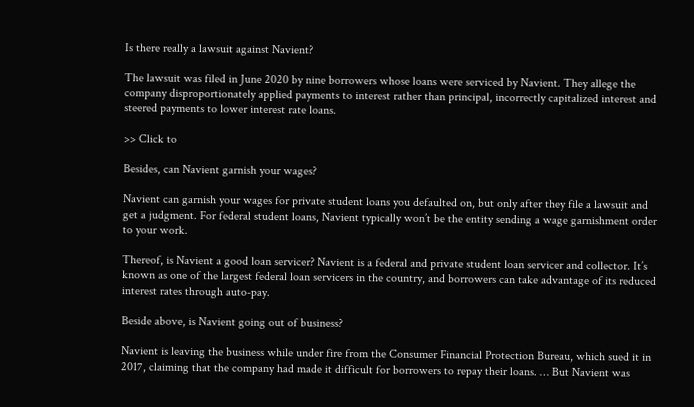Is there really a lawsuit against Navient?

The lawsuit was filed in June 2020 by nine borrowers whose loans were serviced by Navient. They allege the company disproportionately applied payments to interest rather than principal, incorrectly capitalized interest and steered payments to lower interest rate loans.

>> Click to

Besides, can Navient garnish your wages?

Navient can garnish your wages for private student loans you defaulted on, but only after they file a lawsuit and get a judgment. For federal student loans, Navient typically won’t be the entity sending a wage garnishment order to your work.

Thereof, is Navient a good loan servicer? Navient is a federal and private student loan servicer and collector. It’s known as one of the largest federal loan servicers in the country, and borrowers can take advantage of its reduced interest rates through auto-pay.

Beside above, is Navient going out of business?

Navient is leaving the business while under fire from the Consumer Financial Protection Bureau, which sued it in 2017, claiming that the company had made it difficult for borrowers to repay their loans. … But Navient was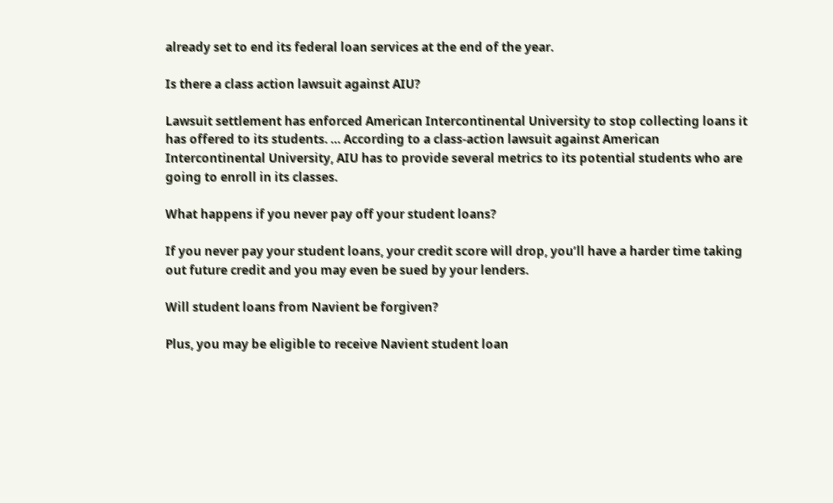already set to end its federal loan services at the end of the year.

Is there a class action lawsuit against AIU?

Lawsuit settlement has enforced American Intercontinental University to stop collecting loans it has offered to its students. … According to a class-action lawsuit against American Intercontinental University, AIU has to provide several metrics to its potential students who are going to enroll in its classes.

What happens if you never pay off your student loans?

If you never pay your student loans, your credit score will drop, you’ll have a harder time taking out future credit and you may even be sued by your lenders.

Will student loans from Navient be forgiven?

Plus, you may be eligible to receive Navient student loan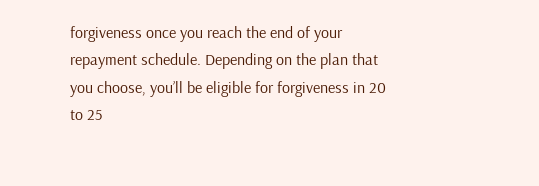forgiveness once you reach the end of your repayment schedule. Depending on the plan that you choose, you’ll be eligible for forgiveness in 20 to 25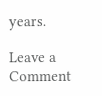years.

Leave a Comment